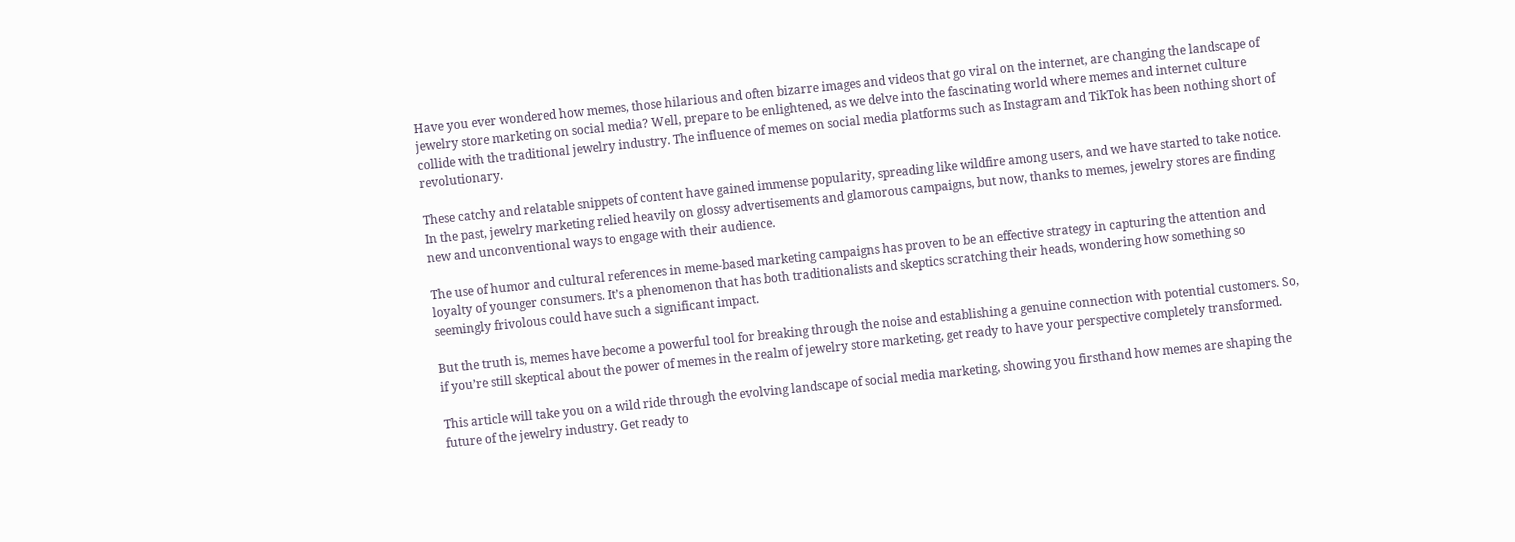Have you ever wondered how memes, those hilarious and often bizarre images and videos that go viral on the internet, are changing the landscape of jewelry store marketing on social media? Well, prepare to be enlightened, as we delve into the fascinating world where memes and internet culture collide with the traditional jewelry industry. The influence of memes on social media platforms such as Instagram and TikTok has been nothing short of revolutionary.

These catchy and relatable snippets of content have gained immense popularity, spreading like wildfire among users, and we have started to take notice. In the past, jewelry marketing relied heavily on glossy advertisements and glamorous campaigns, but now, thanks to memes, jewelry stores are finding new and unconventional ways to engage with their audience.

The use of humor and cultural references in meme-based marketing campaigns has proven to be an effective strategy in capturing the attention and loyalty of younger consumers. It’s a phenomenon that has both traditionalists and skeptics scratching their heads, wondering how something so seemingly frivolous could have such a significant impact.

But the truth is, memes have become a powerful tool for breaking through the noise and establishing a genuine connection with potential customers. So, if you’re still skeptical about the power of memes in the realm of jewelry store marketing, get ready to have your perspective completely transformed.

This article will take you on a wild ride through the evolving landscape of social media marketing, showing you firsthand how memes are shaping the future of the jewelry industry. Get ready to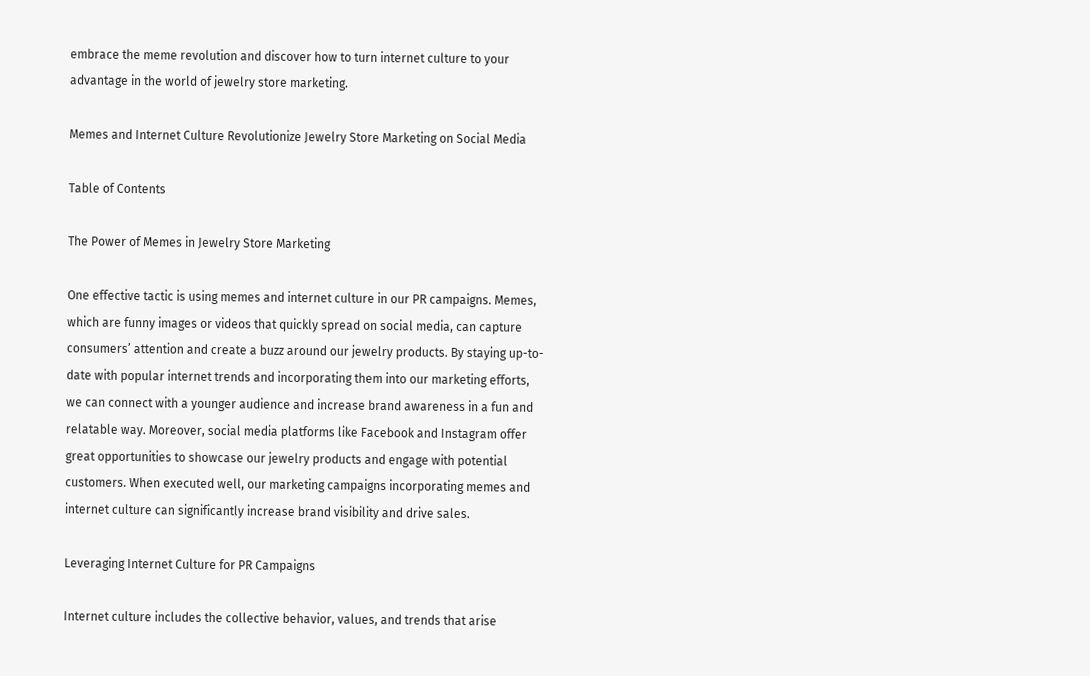embrace the meme revolution and discover how to turn internet culture to your advantage in the world of jewelry store marketing.

Memes and Internet Culture Revolutionize Jewelry Store Marketing on Social Media

Table of Contents

The Power of Memes in Jewelry Store Marketing

One effective tactic is using memes and internet culture in our PR campaigns. Memes, which are funny images or videos that quickly spread on social media, can capture consumers’ attention and create a buzz around our jewelry products. By staying up-to-date with popular internet trends and incorporating them into our marketing efforts, we can connect with a younger audience and increase brand awareness in a fun and relatable way. Moreover, social media platforms like Facebook and Instagram offer great opportunities to showcase our jewelry products and engage with potential customers. When executed well, our marketing campaigns incorporating memes and internet culture can significantly increase brand visibility and drive sales.

Leveraging Internet Culture for PR Campaigns

Internet culture includes the collective behavior, values, and trends that arise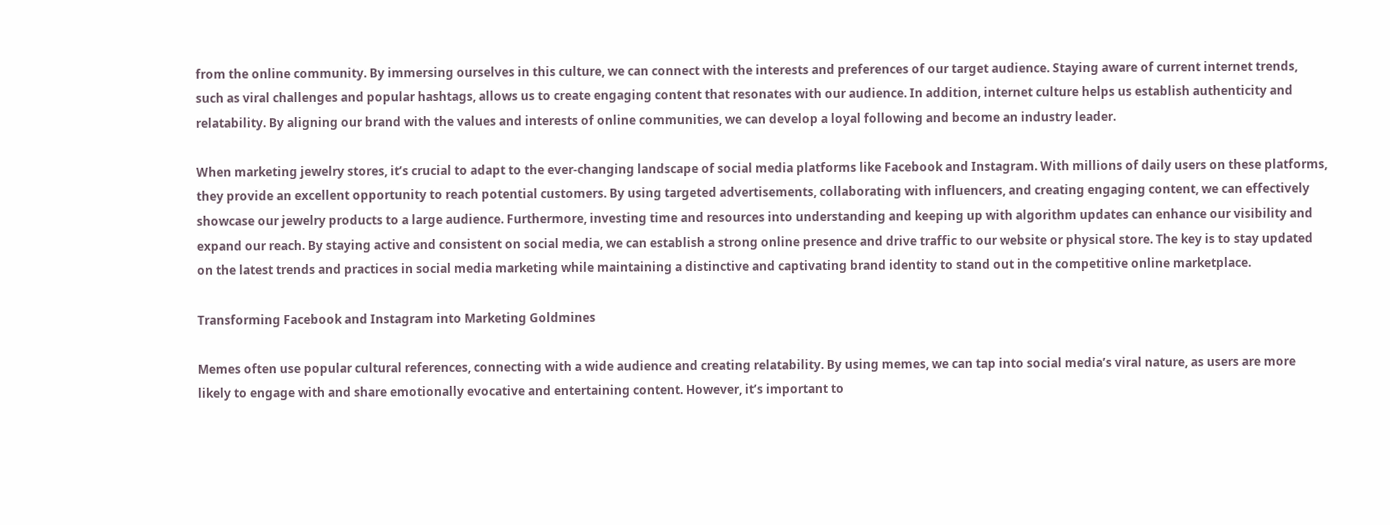from the online community. By immersing ourselves in this culture, we can connect with the interests and preferences of our target audience. Staying aware of current internet trends, such as viral challenges and popular hashtags, allows us to create engaging content that resonates with our audience. In addition, internet culture helps us establish authenticity and relatability. By aligning our brand with the values and interests of online communities, we can develop a loyal following and become an industry leader.

When marketing jewelry stores, it’s crucial to adapt to the ever-changing landscape of social media platforms like Facebook and Instagram. With millions of daily users on these platforms, they provide an excellent opportunity to reach potential customers. By using targeted advertisements, collaborating with influencers, and creating engaging content, we can effectively showcase our jewelry products to a large audience. Furthermore, investing time and resources into understanding and keeping up with algorithm updates can enhance our visibility and expand our reach. By staying active and consistent on social media, we can establish a strong online presence and drive traffic to our website or physical store. The key is to stay updated on the latest trends and practices in social media marketing while maintaining a distinctive and captivating brand identity to stand out in the competitive online marketplace.

Transforming Facebook and Instagram into Marketing Goldmines

Memes often use popular cultural references, connecting with a wide audience and creating relatability. By using memes, we can tap into social media’s viral nature, as users are more likely to engage with and share emotionally evocative and entertaining content. However, it’s important to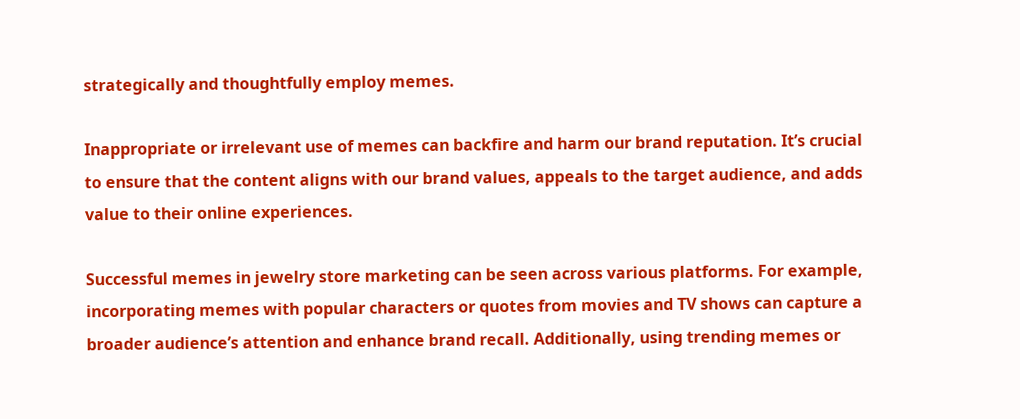strategically and thoughtfully employ memes.

Inappropriate or irrelevant use of memes can backfire and harm our brand reputation. It’s crucial to ensure that the content aligns with our brand values, appeals to the target audience, and adds value to their online experiences.

Successful memes in jewelry store marketing can be seen across various platforms. For example, incorporating memes with popular characters or quotes from movies and TV shows can capture a broader audience’s attention and enhance brand recall. Additionally, using trending memes or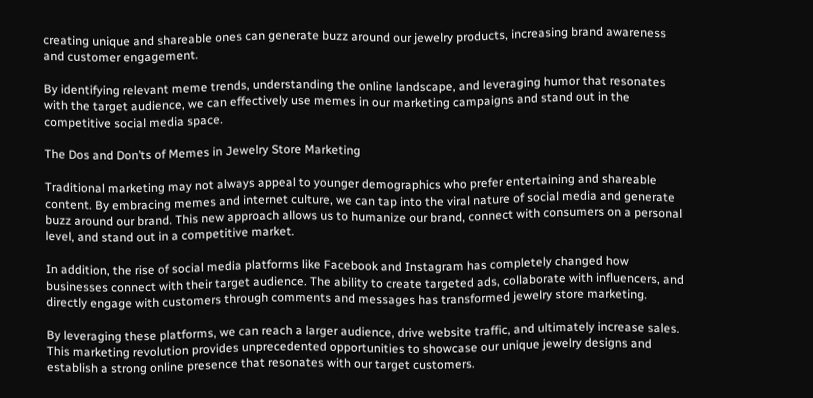creating unique and shareable ones can generate buzz around our jewelry products, increasing brand awareness and customer engagement.

By identifying relevant meme trends, understanding the online landscape, and leveraging humor that resonates with the target audience, we can effectively use memes in our marketing campaigns and stand out in the competitive social media space.

The Dos and Don’ts of Memes in Jewelry Store Marketing

Traditional marketing may not always appeal to younger demographics who prefer entertaining and shareable content. By embracing memes and internet culture, we can tap into the viral nature of social media and generate buzz around our brand. This new approach allows us to humanize our brand, connect with consumers on a personal level, and stand out in a competitive market.

In addition, the rise of social media platforms like Facebook and Instagram has completely changed how businesses connect with their target audience. The ability to create targeted ads, collaborate with influencers, and directly engage with customers through comments and messages has transformed jewelry store marketing.

By leveraging these platforms, we can reach a larger audience, drive website traffic, and ultimately increase sales. This marketing revolution provides unprecedented opportunities to showcase our unique jewelry designs and establish a strong online presence that resonates with our target customers.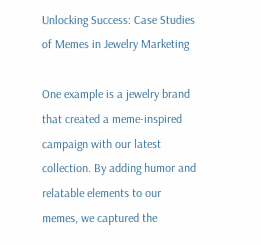Unlocking Success: Case Studies of Memes in Jewelry Marketing

One example is a jewelry brand that created a meme-inspired campaign with our latest collection. By adding humor and relatable elements to our memes, we captured the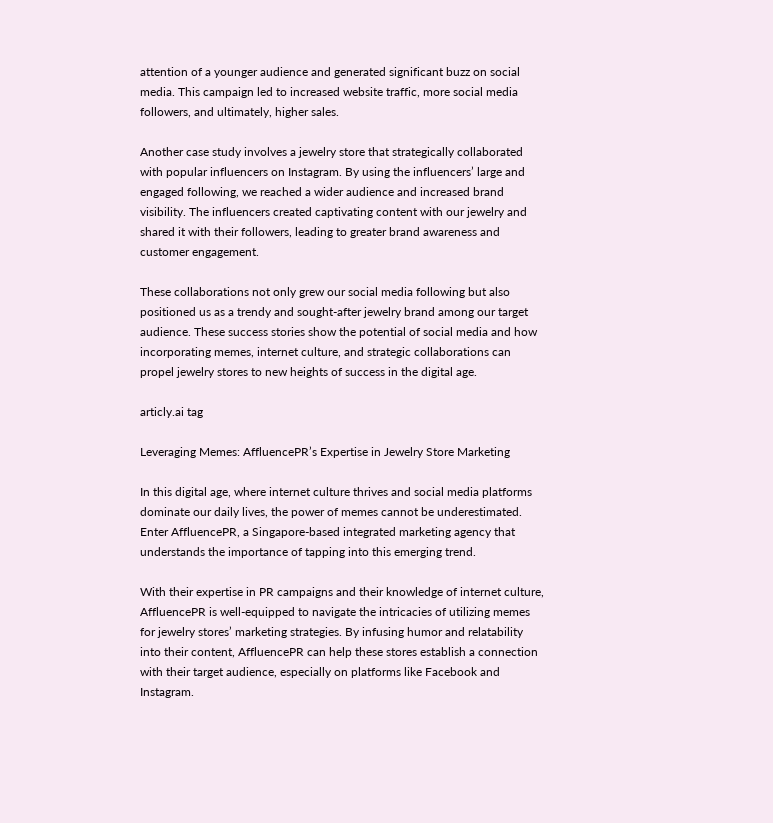attention of a younger audience and generated significant buzz on social media. This campaign led to increased website traffic, more social media followers, and ultimately, higher sales.

Another case study involves a jewelry store that strategically collaborated with popular influencers on Instagram. By using the influencers’ large and engaged following, we reached a wider audience and increased brand visibility. The influencers created captivating content with our jewelry and shared it with their followers, leading to greater brand awareness and customer engagement.

These collaborations not only grew our social media following but also positioned us as a trendy and sought-after jewelry brand among our target audience. These success stories show the potential of social media and how incorporating memes, internet culture, and strategic collaborations can propel jewelry stores to new heights of success in the digital age.

articly.ai tag

Leveraging Memes: AffluencePR’s Expertise in Jewelry Store Marketing

In this digital age, where internet culture thrives and social media platforms dominate our daily lives, the power of memes cannot be underestimated. Enter AffluencePR, a Singapore-based integrated marketing agency that understands the importance of tapping into this emerging trend.

With their expertise in PR campaigns and their knowledge of internet culture, AffluencePR is well-equipped to navigate the intricacies of utilizing memes for jewelry stores’ marketing strategies. By infusing humor and relatability into their content, AffluencePR can help these stores establish a connection with their target audience, especially on platforms like Facebook and Instagram.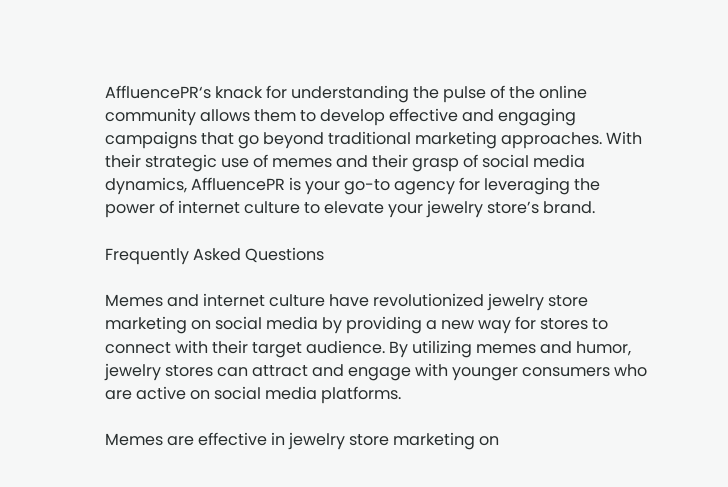AffluencePR‘s knack for understanding the pulse of the online community allows them to develop effective and engaging campaigns that go beyond traditional marketing approaches. With their strategic use of memes and their grasp of social media dynamics, AffluencePR is your go-to agency for leveraging the power of internet culture to elevate your jewelry store’s brand.

Frequently Asked Questions

Memes and internet culture have revolutionized jewelry store marketing on social media by providing a new way for stores to connect with their target audience. By utilizing memes and humor, jewelry stores can attract and engage with younger consumers who are active on social media platforms.

Memes are effective in jewelry store marketing on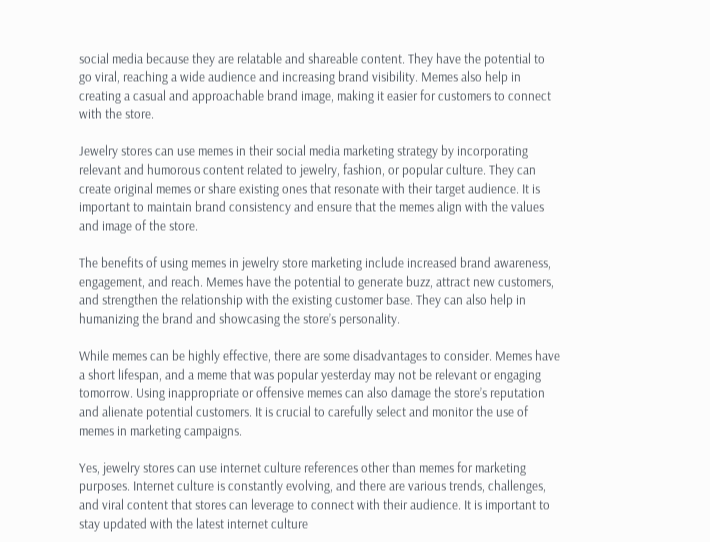social media because they are relatable and shareable content. They have the potential to go viral, reaching a wide audience and increasing brand visibility. Memes also help in creating a casual and approachable brand image, making it easier for customers to connect with the store.

Jewelry stores can use memes in their social media marketing strategy by incorporating relevant and humorous content related to jewelry, fashion, or popular culture. They can create original memes or share existing ones that resonate with their target audience. It is important to maintain brand consistency and ensure that the memes align with the values and image of the store.

The benefits of using memes in jewelry store marketing include increased brand awareness, engagement, and reach. Memes have the potential to generate buzz, attract new customers, and strengthen the relationship with the existing customer base. They can also help in humanizing the brand and showcasing the store’s personality.

While memes can be highly effective, there are some disadvantages to consider. Memes have a short lifespan, and a meme that was popular yesterday may not be relevant or engaging tomorrow. Using inappropriate or offensive memes can also damage the store’s reputation and alienate potential customers. It is crucial to carefully select and monitor the use of memes in marketing campaigns.

Yes, jewelry stores can use internet culture references other than memes for marketing purposes. Internet culture is constantly evolving, and there are various trends, challenges, and viral content that stores can leverage to connect with their audience. It is important to stay updated with the latest internet culture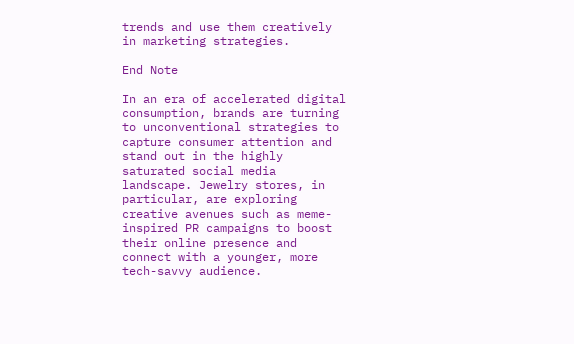trends and use them creatively in marketing strategies.

End Note

In an era of accelerated digital consumption, brands are turning to unconventional strategies to capture consumer attention and stand out in the highly saturated social media landscape. Jewelry stores, in particular, are exploring creative avenues such as meme-inspired PR campaigns to boost their online presence and connect with a younger, more tech-savvy audience.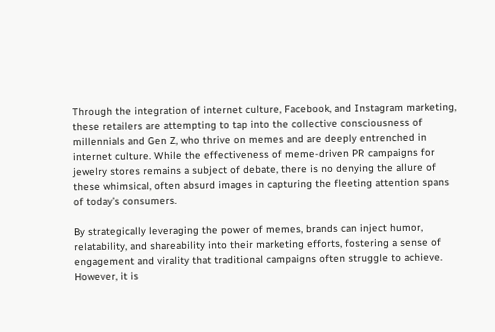Through the integration of internet culture, Facebook, and Instagram marketing, these retailers are attempting to tap into the collective consciousness of millennials and Gen Z, who thrive on memes and are deeply entrenched in internet culture. While the effectiveness of meme-driven PR campaigns for jewelry stores remains a subject of debate, there is no denying the allure of these whimsical, often absurd images in capturing the fleeting attention spans of today’s consumers.

By strategically leveraging the power of memes, brands can inject humor, relatability, and shareability into their marketing efforts, fostering a sense of engagement and virality that traditional campaigns often struggle to achieve. However, it is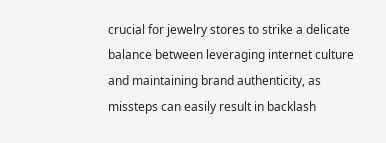crucial for jewelry stores to strike a delicate balance between leveraging internet culture and maintaining brand authenticity, as missteps can easily result in backlash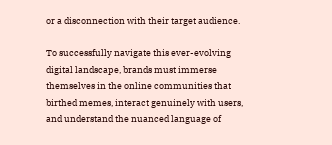or a disconnection with their target audience.

To successfully navigate this ever-evolving digital landscape, brands must immerse themselves in the online communities that birthed memes, interact genuinely with users, and understand the nuanced language of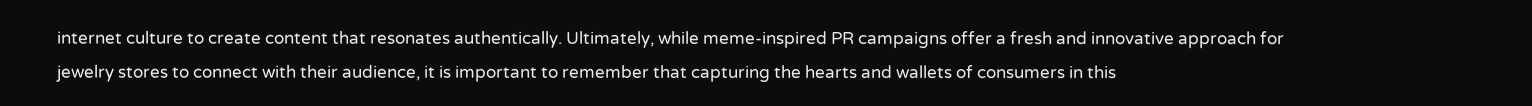internet culture to create content that resonates authentically. Ultimately, while meme-inspired PR campaigns offer a fresh and innovative approach for jewelry stores to connect with their audience, it is important to remember that capturing the hearts and wallets of consumers in this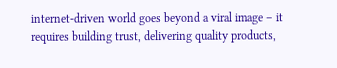internet-driven world goes beyond a viral image – it requires building trust, delivering quality products,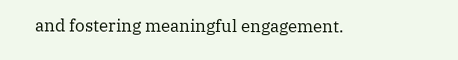and fostering meaningful engagement.